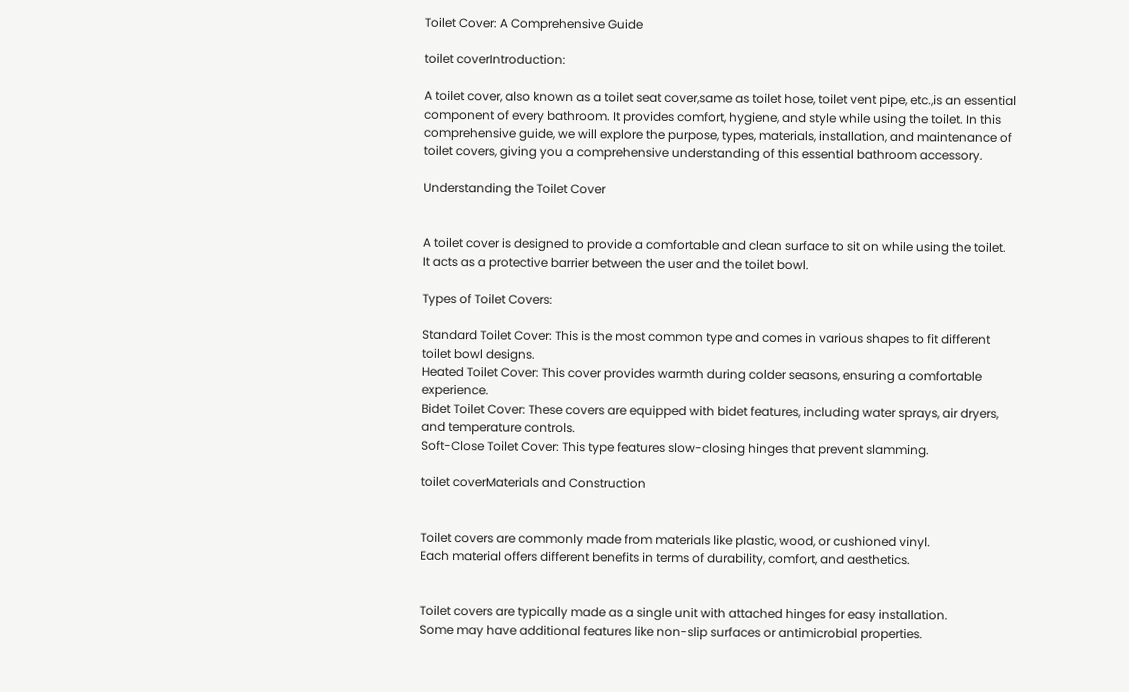Toilet Cover: A Comprehensive Guide

toilet coverIntroduction:

A toilet cover, also known as a toilet seat cover,same as toilet hose, toilet vent pipe, etc.,is an essential component of every bathroom. It provides comfort, hygiene, and style while using the toilet. In this comprehensive guide, we will explore the purpose, types, materials, installation, and maintenance of toilet covers, giving you a comprehensive understanding of this essential bathroom accessory.

Understanding the Toilet Cover


A toilet cover is designed to provide a comfortable and clean surface to sit on while using the toilet.
It acts as a protective barrier between the user and the toilet bowl.

Types of Toilet Covers:

Standard Toilet Cover: This is the most common type and comes in various shapes to fit different toilet bowl designs.
Heated Toilet Cover: This cover provides warmth during colder seasons, ensuring a comfortable experience.
Bidet Toilet Cover: These covers are equipped with bidet features, including water sprays, air dryers, and temperature controls.
Soft-Close Toilet Cover: This type features slow-closing hinges that prevent slamming.

toilet coverMaterials and Construction


Toilet covers are commonly made from materials like plastic, wood, or cushioned vinyl.
Each material offers different benefits in terms of durability, comfort, and aesthetics.


Toilet covers are typically made as a single unit with attached hinges for easy installation.
Some may have additional features like non-slip surfaces or antimicrobial properties.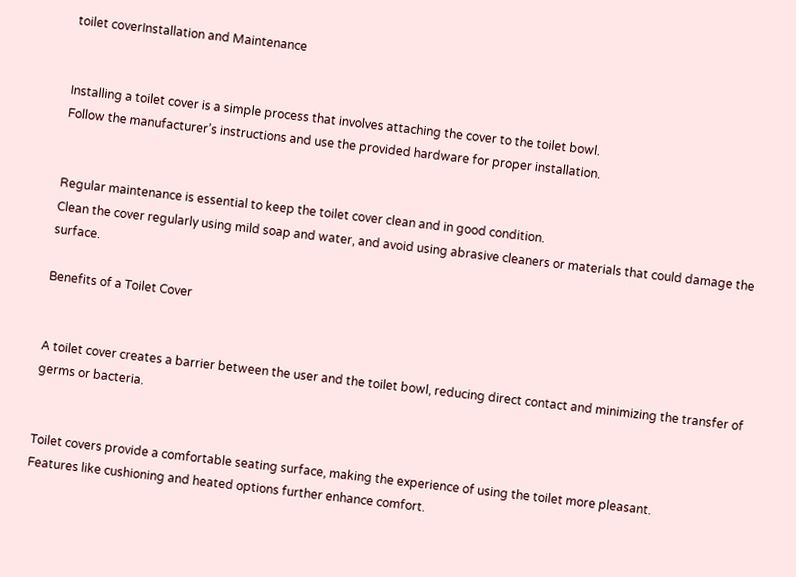toilet coverInstallation and Maintenance


Installing a toilet cover is a simple process that involves attaching the cover to the toilet bowl.
Follow the manufacturer’s instructions and use the provided hardware for proper installation.


Regular maintenance is essential to keep the toilet cover clean and in good condition.
Clean the cover regularly using mild soap and water, and avoid using abrasive cleaners or materials that could damage the surface.

Benefits of a Toilet Cover


A toilet cover creates a barrier between the user and the toilet bowl, reducing direct contact and minimizing the transfer of germs or bacteria.


Toilet covers provide a comfortable seating surface, making the experience of using the toilet more pleasant.
Features like cushioning and heated options further enhance comfort.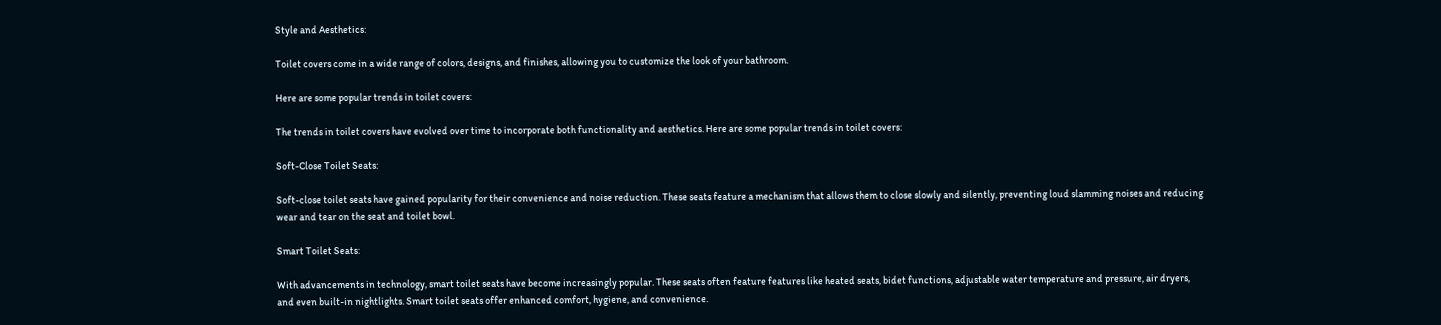Style and Aesthetics:

Toilet covers come in a wide range of colors, designs, and finishes, allowing you to customize the look of your bathroom.

Here are some popular trends in toilet covers:

The trends in toilet covers have evolved over time to incorporate both functionality and aesthetics. Here are some popular trends in toilet covers:

Soft-Close Toilet Seats:

Soft-close toilet seats have gained popularity for their convenience and noise reduction. These seats feature a mechanism that allows them to close slowly and silently, preventing loud slamming noises and reducing wear and tear on the seat and toilet bowl.

Smart Toilet Seats:

With advancements in technology, smart toilet seats have become increasingly popular. These seats often feature features like heated seats, bidet functions, adjustable water temperature and pressure, air dryers, and even built-in nightlights. Smart toilet seats offer enhanced comfort, hygiene, and convenience.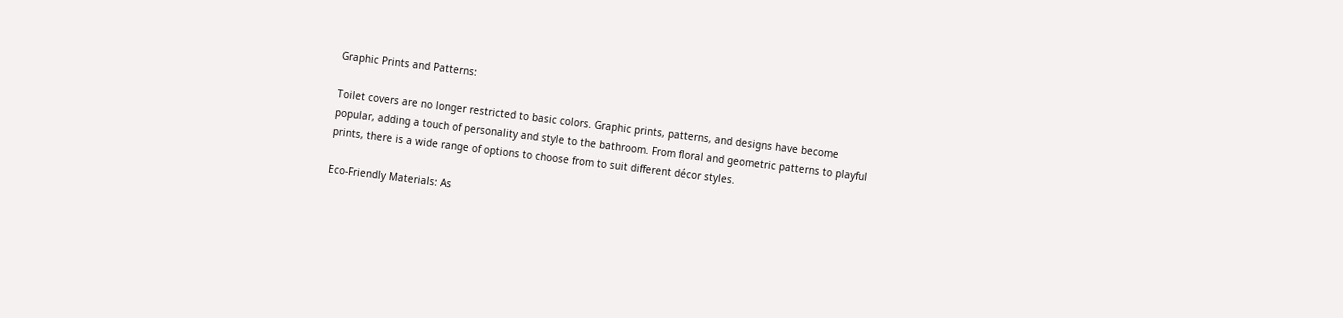Graphic Prints and Patterns:

Toilet covers are no longer restricted to basic colors. Graphic prints, patterns, and designs have become popular, adding a touch of personality and style to the bathroom. From floral and geometric patterns to playful prints, there is a wide range of options to choose from to suit different décor styles.

Eco-Friendly Materials: As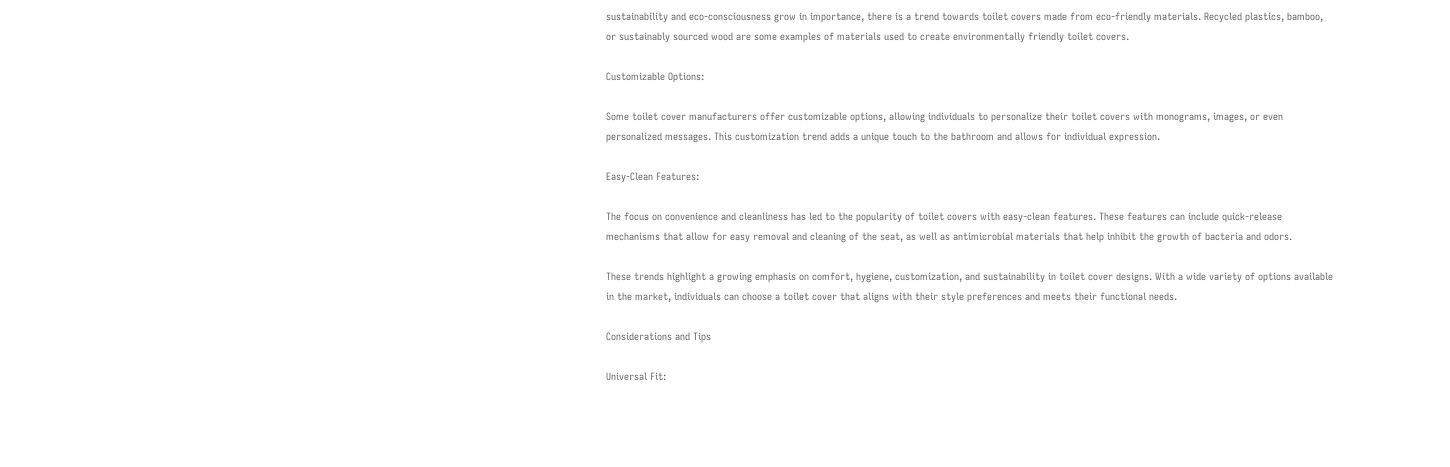sustainability and eco-consciousness grow in importance, there is a trend towards toilet covers made from eco-friendly materials. Recycled plastics, bamboo, or sustainably sourced wood are some examples of materials used to create environmentally friendly toilet covers.

Customizable Options:

Some toilet cover manufacturers offer customizable options, allowing individuals to personalize their toilet covers with monograms, images, or even personalized messages. This customization trend adds a unique touch to the bathroom and allows for individual expression.

Easy-Clean Features:

The focus on convenience and cleanliness has led to the popularity of toilet covers with easy-clean features. These features can include quick-release mechanisms that allow for easy removal and cleaning of the seat, as well as antimicrobial materials that help inhibit the growth of bacteria and odors.

These trends highlight a growing emphasis on comfort, hygiene, customization, and sustainability in toilet cover designs. With a wide variety of options available in the market, individuals can choose a toilet cover that aligns with their style preferences and meets their functional needs.

Considerations and Tips

Universal Fit: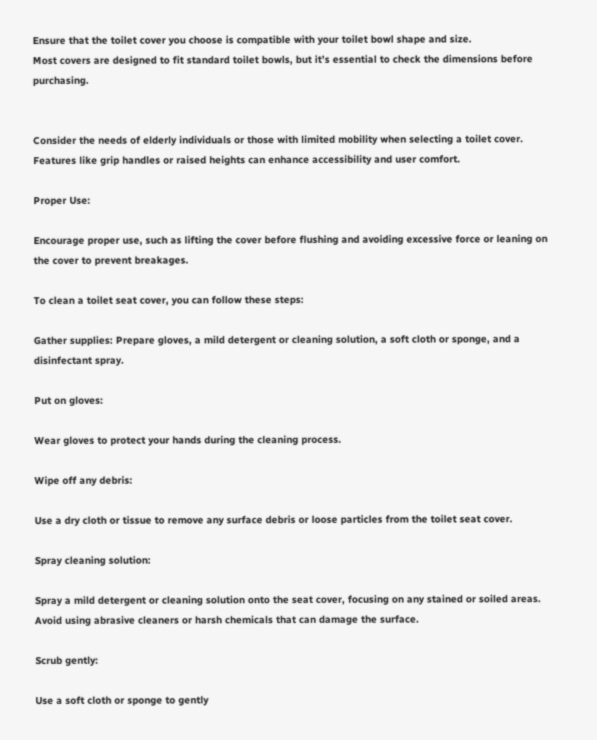Ensure that the toilet cover you choose is compatible with your toilet bowl shape and size.
Most covers are designed to fit standard toilet bowls, but it’s essential to check the dimensions before purchasing.


Consider the needs of elderly individuals or those with limited mobility when selecting a toilet cover.
Features like grip handles or raised heights can enhance accessibility and user comfort.

Proper Use:

Encourage proper use, such as lifting the cover before flushing and avoiding excessive force or leaning on the cover to prevent breakages.

To clean a toilet seat cover, you can follow these steps:

Gather supplies: Prepare gloves, a mild detergent or cleaning solution, a soft cloth or sponge, and a disinfectant spray.

Put on gloves:

Wear gloves to protect your hands during the cleaning process.

Wipe off any debris:

Use a dry cloth or tissue to remove any surface debris or loose particles from the toilet seat cover.

Spray cleaning solution:

Spray a mild detergent or cleaning solution onto the seat cover, focusing on any stained or soiled areas. Avoid using abrasive cleaners or harsh chemicals that can damage the surface.

Scrub gently:

Use a soft cloth or sponge to gently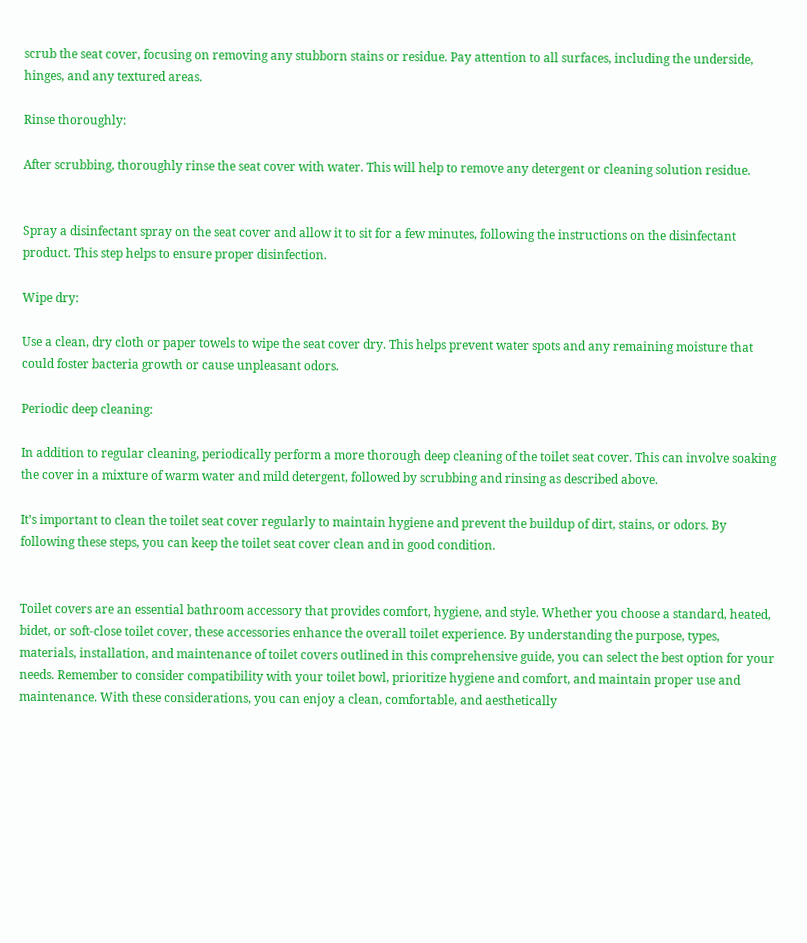scrub the seat cover, focusing on removing any stubborn stains or residue. Pay attention to all surfaces, including the underside, hinges, and any textured areas.

Rinse thoroughly:

After scrubbing, thoroughly rinse the seat cover with water. This will help to remove any detergent or cleaning solution residue.


Spray a disinfectant spray on the seat cover and allow it to sit for a few minutes, following the instructions on the disinfectant product. This step helps to ensure proper disinfection.

Wipe dry:

Use a clean, dry cloth or paper towels to wipe the seat cover dry. This helps prevent water spots and any remaining moisture that could foster bacteria growth or cause unpleasant odors.

Periodic deep cleaning:

In addition to regular cleaning, periodically perform a more thorough deep cleaning of the toilet seat cover. This can involve soaking the cover in a mixture of warm water and mild detergent, followed by scrubbing and rinsing as described above.

It’s important to clean the toilet seat cover regularly to maintain hygiene and prevent the buildup of dirt, stains, or odors. By following these steps, you can keep the toilet seat cover clean and in good condition.


Toilet covers are an essential bathroom accessory that provides comfort, hygiene, and style. Whether you choose a standard, heated, bidet, or soft-close toilet cover, these accessories enhance the overall toilet experience. By understanding the purpose, types, materials, installation, and maintenance of toilet covers outlined in this comprehensive guide, you can select the best option for your needs. Remember to consider compatibility with your toilet bowl, prioritize hygiene and comfort, and maintain proper use and maintenance. With these considerations, you can enjoy a clean, comfortable, and aesthetically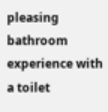pleasing bathroom experience with a toilet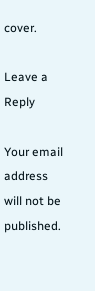cover.

Leave a Reply

Your email address will not be published.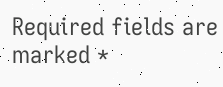Required fields are marked *